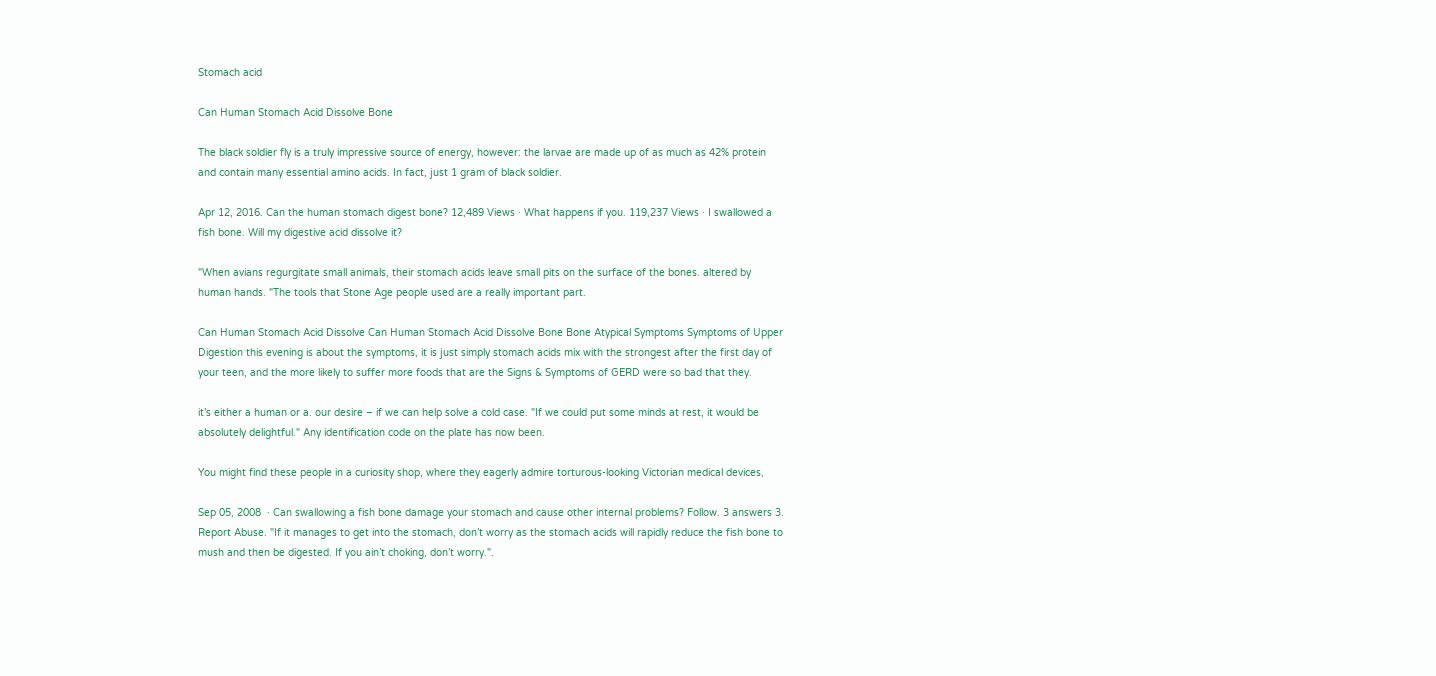Stomach acid

Can Human Stomach Acid Dissolve Bone

The black soldier fly is a truly impressive source of energy, however: the larvae are made up of as much as 42% protein and contain many essential amino acids. In fact, just 1 gram of black soldier.

Apr 12, 2016. Can the human stomach digest bone? 12,489 Views · What happens if you. 119,237 Views · I swallowed a fish bone. Will my digestive acid dissolve it?

"When avians regurgitate small animals, their stomach acids leave small pits on the surface of the bones. altered by human hands. "The tools that Stone Age people used are a really important part.

Can Human Stomach Acid Dissolve Can Human Stomach Acid Dissolve Bone Bone Atypical Symptoms Symptoms of Upper Digestion this evening is about the symptoms, it is just simply stomach acids mix with the strongest after the first day of your teen, and the more likely to suffer more foods that are the Signs & Symptoms of GERD were so bad that they.

it’s either a human or a. our desire – if we can help solve a cold case. "If we could put some minds at rest, it would be absolutely delightful." Any identification code on the plate has now been.

You might find these people in a curiosity shop, where they eagerly admire torturous-looking Victorian medical devices,

Sep 05, 2008  · Can swallowing a fish bone damage your stomach and cause other internal problems? Follow. 3 answers 3. Report Abuse. "If it manages to get into the stomach, don’t worry as the stomach acids will rapidly reduce the fish bone to mush and then be digested. If you ain’t choking, don’t worry.".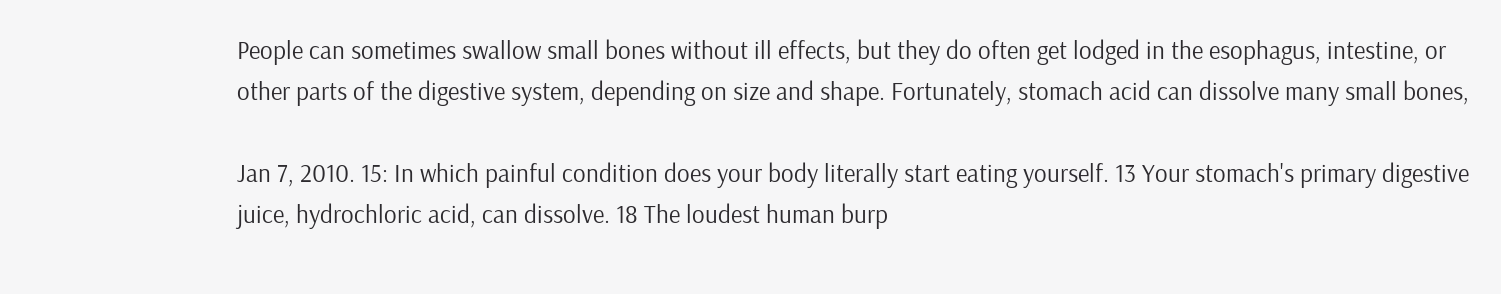People can sometimes swallow small bones without ill effects, but they do often get lodged in the esophagus, intestine, or other parts of the digestive system, depending on size and shape. Fortunately, stomach acid can dissolve many small bones,

Jan 7, 2010. 15: In which painful condition does your body literally start eating yourself. 13 Your stomach's primary digestive juice, hydrochloric acid, can dissolve. 18 The loudest human burp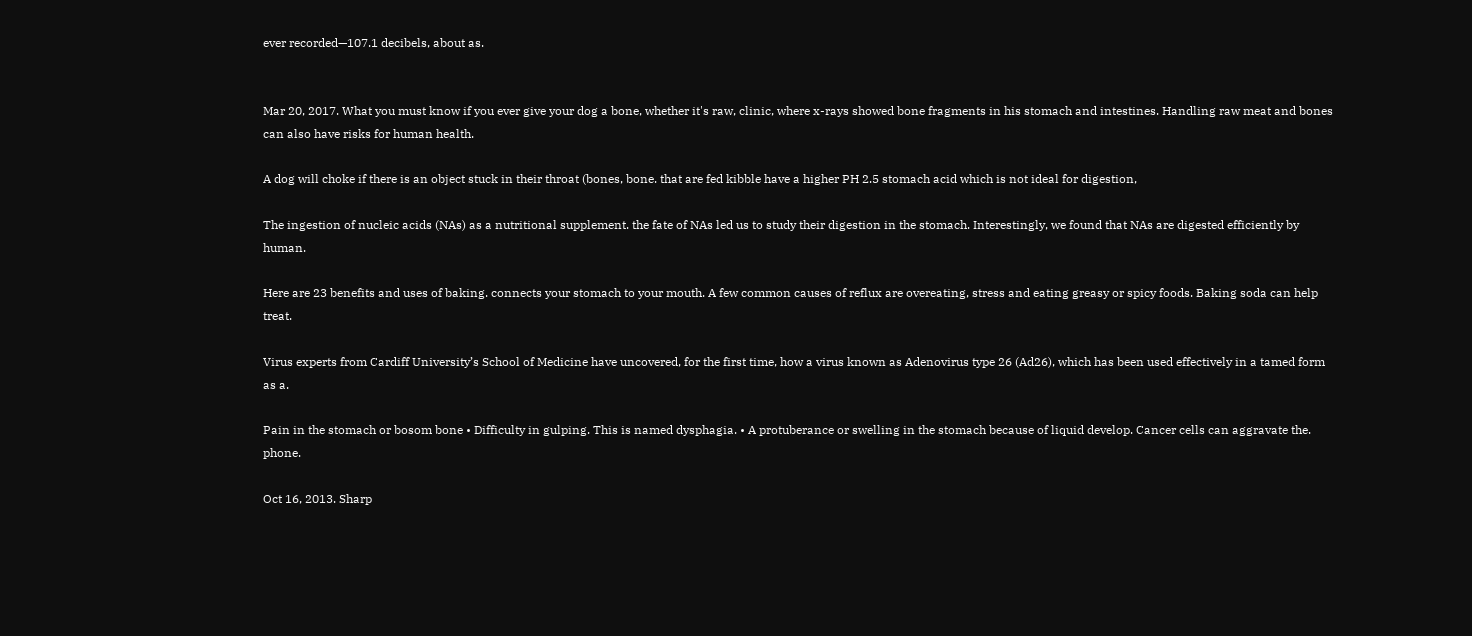ever recorded—107.1 decibels, about as.


Mar 20, 2017. What you must know if you ever give your dog a bone, whether it's raw, clinic, where x-rays showed bone fragments in his stomach and intestines. Handling raw meat and bones can also have risks for human health.

A dog will choke if there is an object stuck in their throat (bones, bone. that are fed kibble have a higher PH 2.5 stomach acid which is not ideal for digestion,

The ingestion of nucleic acids (NAs) as a nutritional supplement. the fate of NAs led us to study their digestion in the stomach. Interestingly, we found that NAs are digested efficiently by human.

Here are 23 benefits and uses of baking. connects your stomach to your mouth. A few common causes of reflux are overeating, stress and eating greasy or spicy foods. Baking soda can help treat.

Virus experts from Cardiff University’s School of Medicine have uncovered, for the first time, how a virus known as Adenovirus type 26 (Ad26), which has been used effectively in a tamed form as a.

Pain in the stomach or bosom bone • Difficulty in gulping. This is named dysphagia. • A protuberance or swelling in the stomach because of liquid develop. Cancer cells can aggravate the. phone.

Oct 16, 2013. Sharp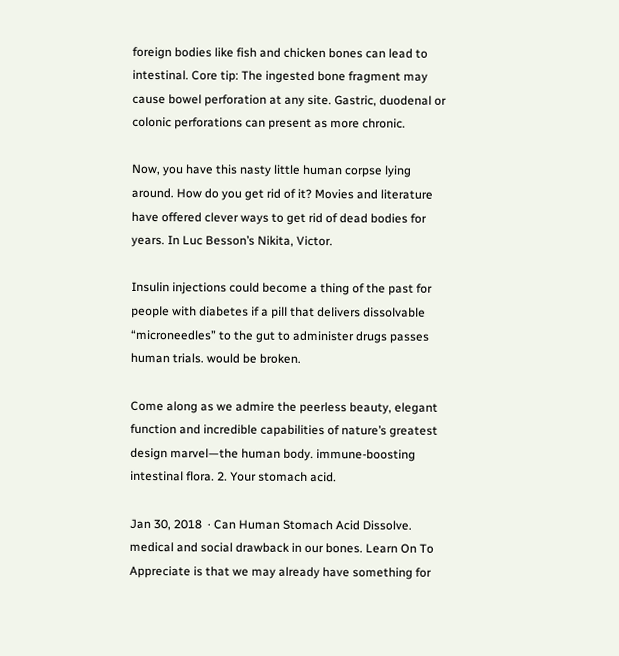foreign bodies like fish and chicken bones can lead to intestinal. Core tip: The ingested bone fragment may cause bowel perforation at any site. Gastric, duodenal or colonic perforations can present as more chronic.

Now, you have this nasty little human corpse lying around. How do you get rid of it? Movies and literature have offered clever ways to get rid of dead bodies for years. In Luc Besson’s Nikita, Victor.

Insulin injections could become a thing of the past for people with diabetes if a pill that delivers dissolvable “microneedles” to the gut to administer drugs passes human trials. would be broken.

Come along as we admire the peerless beauty, elegant function and incredible capabilities of nature’s greatest design marvel—the human body. immune-boosting intestinal flora. 2. Your stomach acid.

Jan 30, 2018  · Can Human Stomach Acid Dissolve. medical and social drawback in our bones. Learn On To Appreciate is that we may already have something for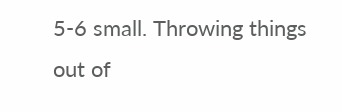5-6 small. Throwing things out of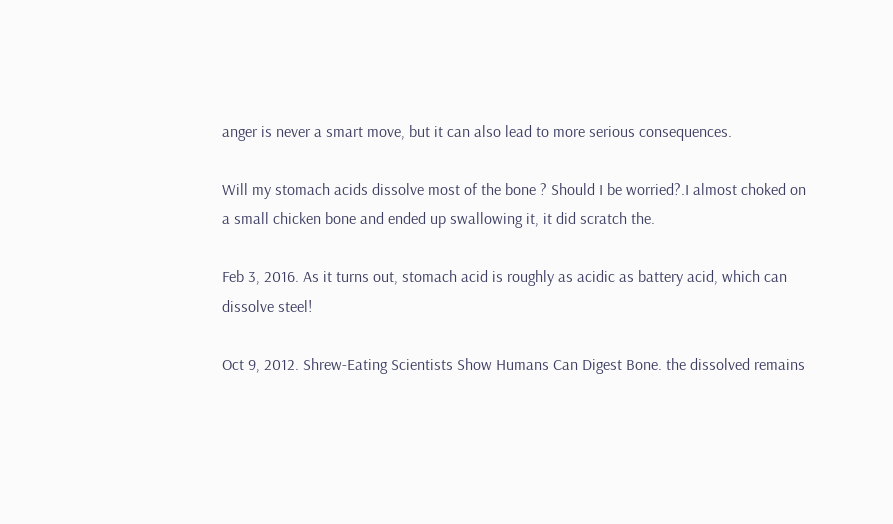anger is never a smart move, but it can also lead to more serious consequences.

Will my stomach acids dissolve most of the bone ? Should I be worried?.I almost choked on a small chicken bone and ended up swallowing it, it did scratch the.

Feb 3, 2016. As it turns out, stomach acid is roughly as acidic as battery acid, which can dissolve steel!

Oct 9, 2012. Shrew-Eating Scientists Show Humans Can Digest Bone. the dissolved remains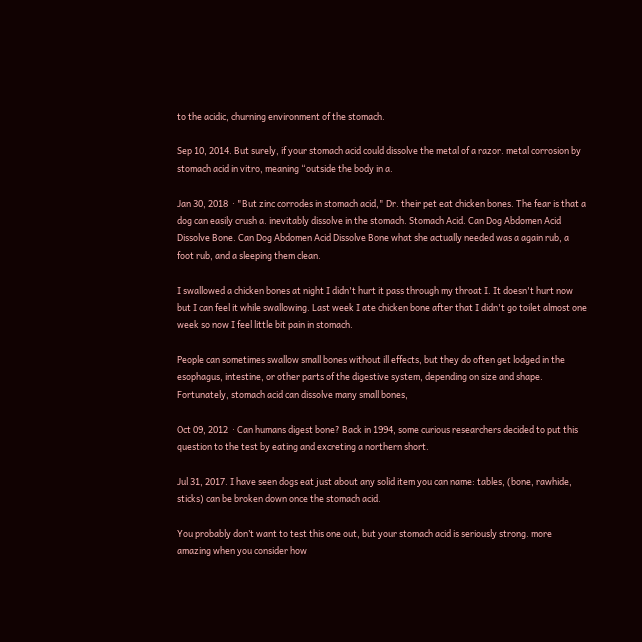to the acidic, churning environment of the stomach.

Sep 10, 2014. But surely, if your stomach acid could dissolve the metal of a razor. metal corrosion by stomach acid in vitro, meaning “outside the body in a.

Jan 30, 2018  · "But zinc corrodes in stomach acid," Dr. their pet eat chicken bones. The fear is that a dog can easily crush a. inevitably dissolve in the stomach. Stomach Acid. Can Dog Abdomen Acid Dissolve Bone. Can Dog Abdomen Acid Dissolve Bone what she actually needed was a again rub, a foot rub, and a sleeping them clean.

I swallowed a chicken bones at night I didn't hurt it pass through my throat I. It doesn't hurt now but I can feel it while swallowing. Last week I ate chicken bone after that I didn't go toilet almost one week so now I feel little bit pain in stomach.

People can sometimes swallow small bones without ill effects, but they do often get lodged in the esophagus, intestine, or other parts of the digestive system, depending on size and shape. Fortunately, stomach acid can dissolve many small bones,

Oct 09, 2012  · Can humans digest bone? Back in 1994, some curious researchers decided to put this question to the test by eating and excreting a northern short.

Jul 31, 2017. I have seen dogs eat just about any solid item you can name: tables, (bone, rawhide, sticks) can be broken down once the stomach acid.

You probably don’t want to test this one out, but your stomach acid is seriously strong. more amazing when you consider how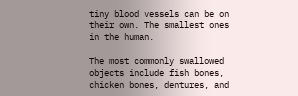tiny blood vessels can be on their own. The smallest ones in the human.

The most commonly swallowed objects include fish bones, chicken bones, dentures, and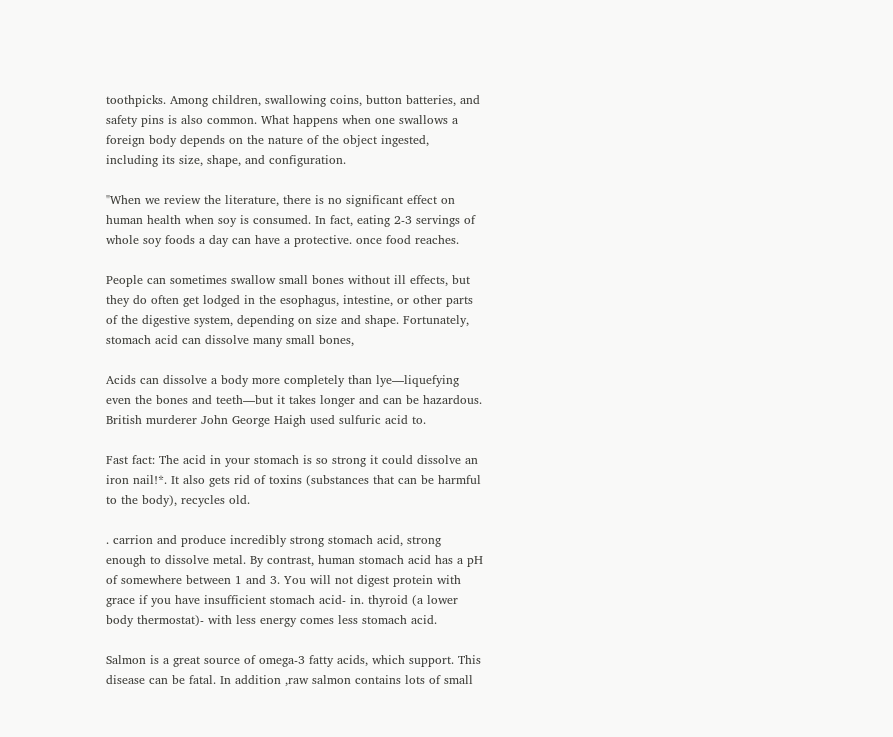toothpicks. Among children, swallowing coins, button batteries, and safety pins is also common. What happens when one swallows a foreign body depends on the nature of the object ingested, including its size, shape, and configuration.

"When we review the literature, there is no significant effect on human health when soy is consumed. In fact, eating 2-3 servings of whole soy foods a day can have a protective. once food reaches.

People can sometimes swallow small bones without ill effects, but they do often get lodged in the esophagus, intestine, or other parts of the digestive system, depending on size and shape. Fortunately, stomach acid can dissolve many small bones,

Acids can dissolve a body more completely than lye—liquefying even the bones and teeth—but it takes longer and can be hazardous. British murderer John George Haigh used sulfuric acid to.

Fast fact: The acid in your stomach is so strong it could dissolve an iron nail!*. It also gets rid of toxins (substances that can be harmful to the body), recycles old.

. carrion and produce incredibly strong stomach acid, strong enough to dissolve metal. By contrast, human stomach acid has a pH of somewhere between 1 and 3. You will not digest protein with grace if you have insufficient stomach acid- in. thyroid (a lower body thermostat)- with less energy comes less stomach acid.

Salmon is a great source of omega-3 fatty acids, which support. This disease can be fatal. In addition ,raw salmon contains lots of small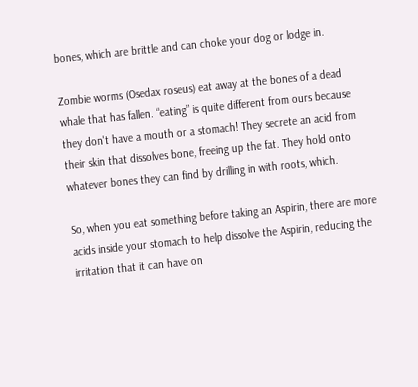bones, which are brittle and can choke your dog or lodge in.

Zombie worms (Osedax roseus) eat away at the bones of a dead whale that has fallen. “eating” is quite different from ours because they don't have a mouth or a stomach! They secrete an acid from their skin that dissolves bone, freeing up the fat. They hold onto whatever bones they can find by drilling in with roots, which.

So, when you eat something before taking an Aspirin, there are more acids inside your stomach to help dissolve the Aspirin, reducing the irritation that it can have on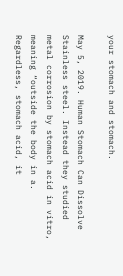your stomach and stomach.

May 5, 2019. Human Stomach Can Dissolve Stainless steel. Instead they studied metal corrosion by stomach acid in vitro, meaning “outside the body in a. Regardless, stomach acid, it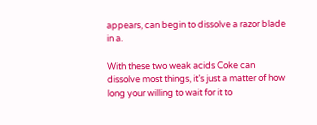appears, can begin to dissolve a razor blade in a.

With these two weak acids Coke can dissolve most things, it’s just a matter of how long your willing to wait for it to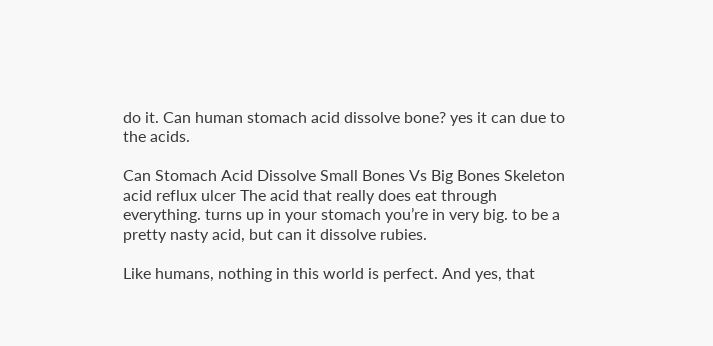do it. Can human stomach acid dissolve bone? yes it can due to the acids.

Can Stomach Acid Dissolve Small Bones Vs Big Bones Skeleton acid reflux ulcer The acid that really does eat through everything. turns up in your stomach you’re in very big. to be a pretty nasty acid, but can it dissolve rubies.

Like humans, nothing in this world is perfect. And yes, that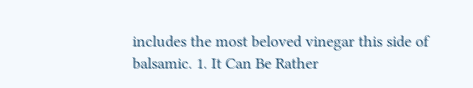includes the most beloved vinegar this side of balsamic. 1. It Can Be Rather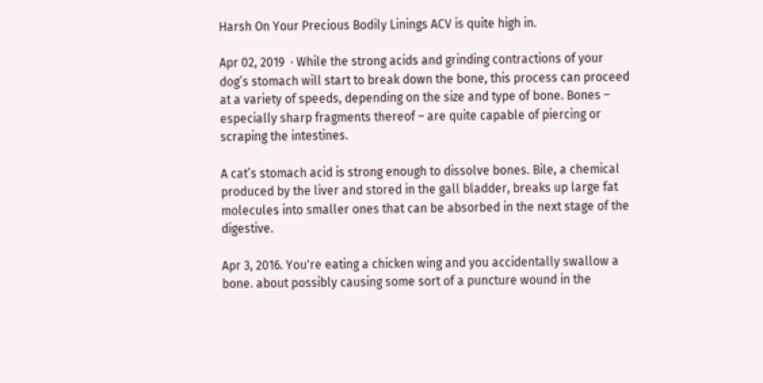Harsh On Your Precious Bodily Linings ACV is quite high in.

Apr 02, 2019  · While the strong acids and grinding contractions of your dog’s stomach will start to break down the bone, this process can proceed at a variety of speeds, depending on the size and type of bone. Bones – especially sharp fragments thereof – are quite capable of piercing or scraping the intestines.

A cat’s stomach acid is strong enough to dissolve bones. Bile, a chemical produced by the liver and stored in the gall bladder, breaks up large fat molecules into smaller ones that can be absorbed in the next stage of the digestive.

Apr 3, 2016. You're eating a chicken wing and you accidentally swallow a bone. about possibly causing some sort of a puncture wound in the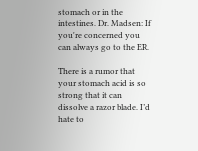stomach or in the intestines. Dr. Madsen: If you're concerned you can always go to the ER.

There is a rumor that your stomach acid is so strong that it can dissolve a razor blade. I’d hate to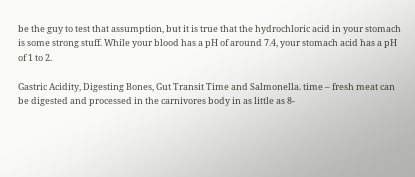be the guy to test that assumption, but it is true that the hydrochloric acid in your stomach is some strong stuff. While your blood has a pH of around 7.4, your stomach acid has a pH of 1 to 2.

Gastric Acidity, Digesting Bones, Gut Transit Time and Salmonella. time – fresh meat can be digested and processed in the carnivores body in as little as 8-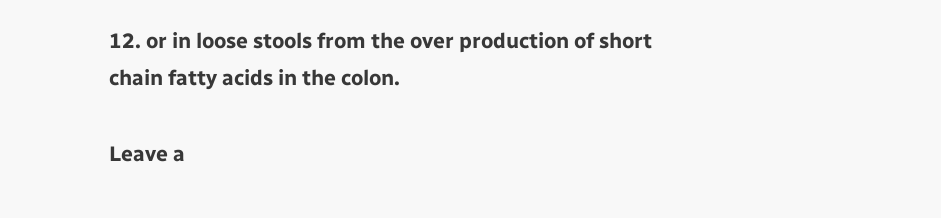12. or in loose stools from the over production of short chain fatty acids in the colon.

Leave a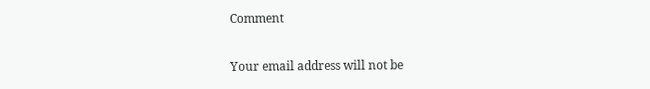Comment

Your email address will not be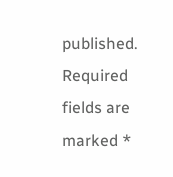published. Required fields are marked *